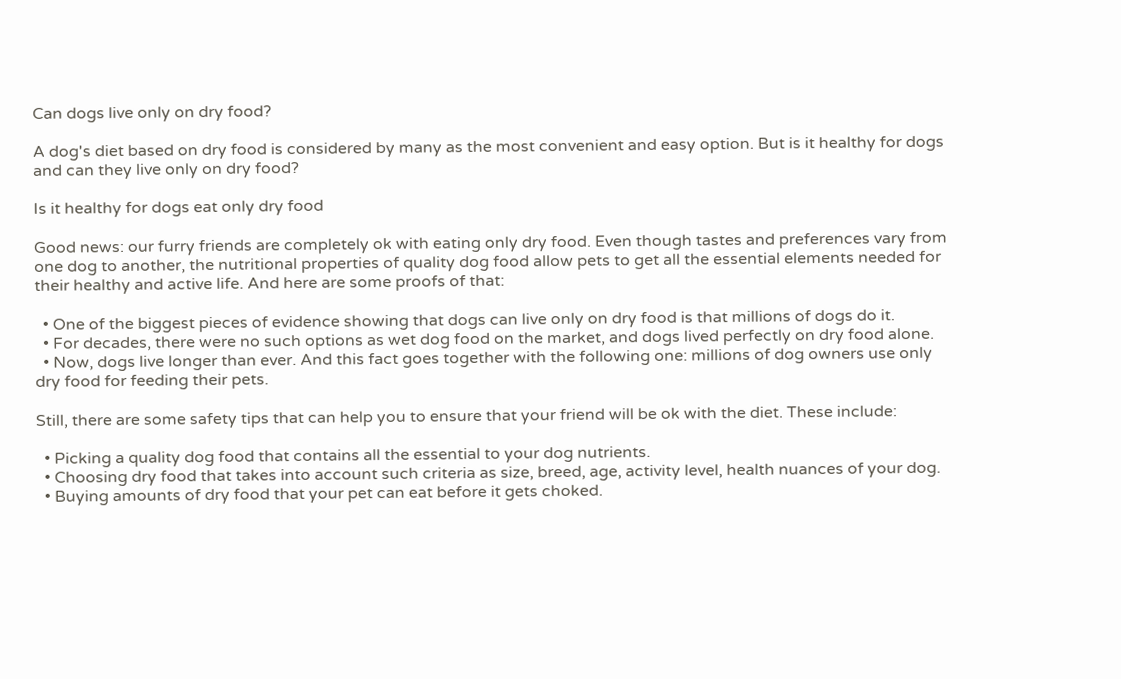Can dogs live only on dry food?

A dog's diet based on dry food is considered by many as the most convenient and easy option. But is it healthy for dogs and can they live only on dry food?

Is it healthy for dogs eat only dry food

Good news: our furry friends are completely ok with eating only dry food. Even though tastes and preferences vary from one dog to another, the nutritional properties of quality dog food allow pets to get all the essential elements needed for their healthy and active life. And here are some proofs of that:

  • One of the biggest pieces of evidence showing that dogs can live only on dry food is that millions of dogs do it.
  • For decades, there were no such options as wet dog food on the market, and dogs lived perfectly on dry food alone.
  • Now, dogs live longer than ever. And this fact goes together with the following one: millions of dog owners use only dry food for feeding their pets.

Still, there are some safety tips that can help you to ensure that your friend will be ok with the diet. These include:

  • Picking a quality dog food that contains all the essential to your dog nutrients.
  • Choosing dry food that takes into account such criteria as size, breed, age, activity level, health nuances of your dog.
  • Buying amounts of dry food that your pet can eat before it gets choked.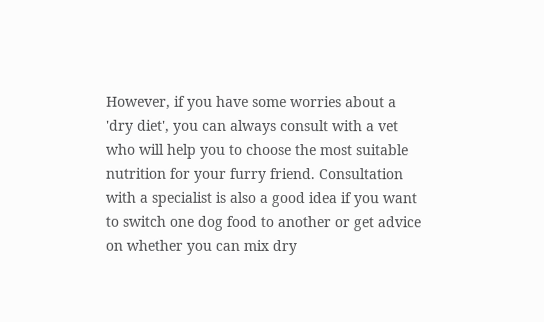However, if you have some worries about a 'dry diet', you can always consult with a vet who will help you to choose the most suitable nutrition for your furry friend. Consultation with a specialist is also a good idea if you want to switch one dog food to another or get advice on whether you can mix dry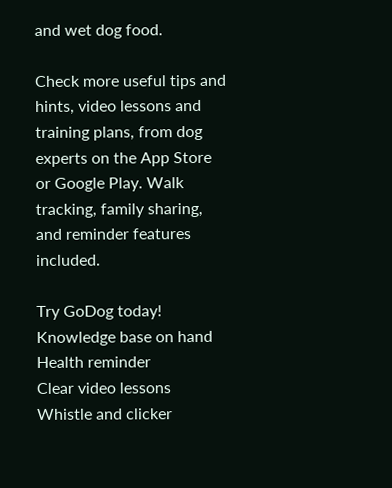and wet dog food.

Check more useful tips and hints, video lessons and training plans, from dog experts on the App Store or Google Play. Walk tracking, family sharing, and reminder features included.

Try GoDog today!
Knowledge base on hand
Health reminder
Clear video lessons
Whistle and clicker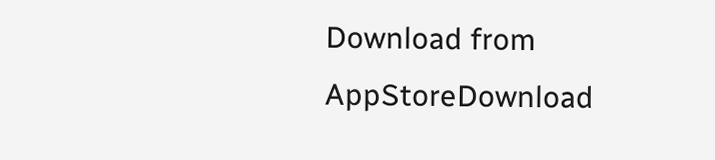Download from AppStoreDownload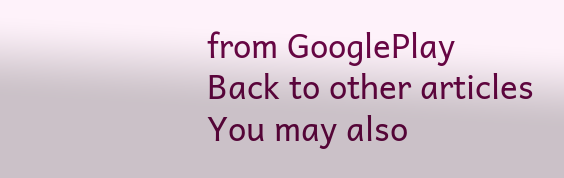from GooglePlay
Back to other articles
You may also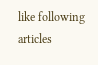like following articles